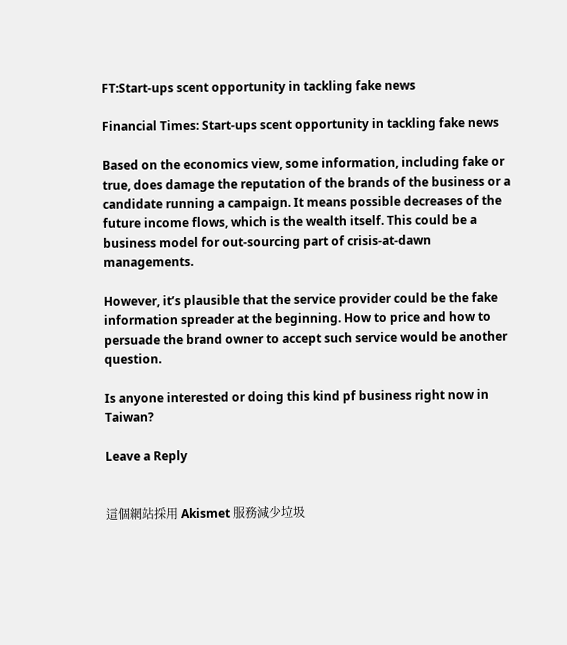FT:Start-ups scent opportunity in tackling fake news

Financial Times: Start-ups scent opportunity in tackling fake news

Based on the economics view, some information, including fake or true, does damage the reputation of the brands of the business or a candidate running a campaign. It means possible decreases of the future income flows, which is the wealth itself. This could be a business model for out-sourcing part of crisis-at-dawn managements.

However, it’s plausible that the service provider could be the fake information spreader at the beginning. How to price and how to persuade the brand owner to accept such service would be another question.

Is anyone interested or doing this kind pf business right now in Taiwan?

Leave a Reply


這個網站採用 Akismet 服務減少垃圾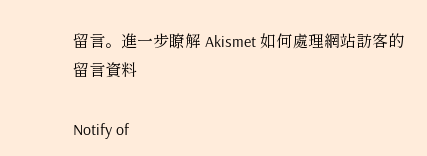留言。進一步瞭解 Akismet 如何處理網站訪客的留言資料

Notify of